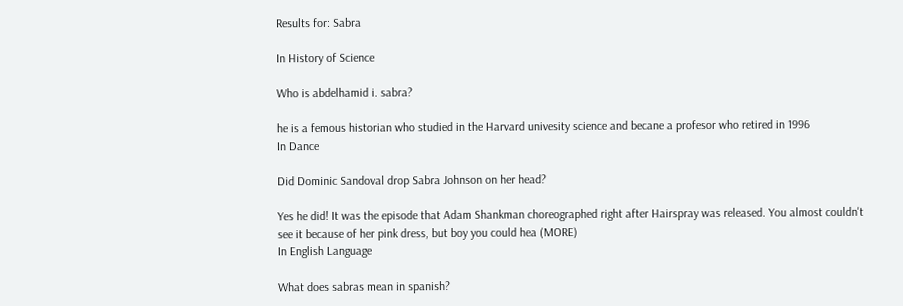Results for: Sabra

In History of Science

Who is abdelhamid i. sabra?

he is a femous historian who studied in the Harvard univesity science and becane a profesor who retired in 1996
In Dance

Did Dominic Sandoval drop Sabra Johnson on her head?

Yes he did! It was the episode that Adam Shankman choreographed right after Hairspray was released. You almost couldn't see it because of her pink dress, but boy you could hea (MORE)
In English Language

What does sabras mean in spanish?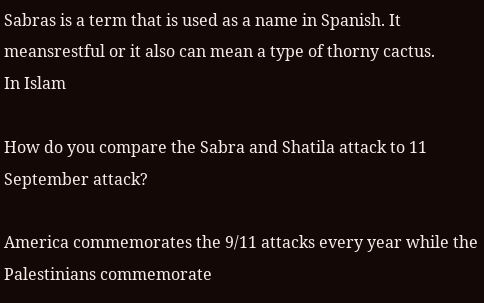Sabras is a term that is used as a name in Spanish. It meansrestful or it also can mean a type of thorny cactus.
In Islam

How do you compare the Sabra and Shatila attack to 11 September attack?

America commemorates the 9/11 attacks every year while the Palestinians commemorate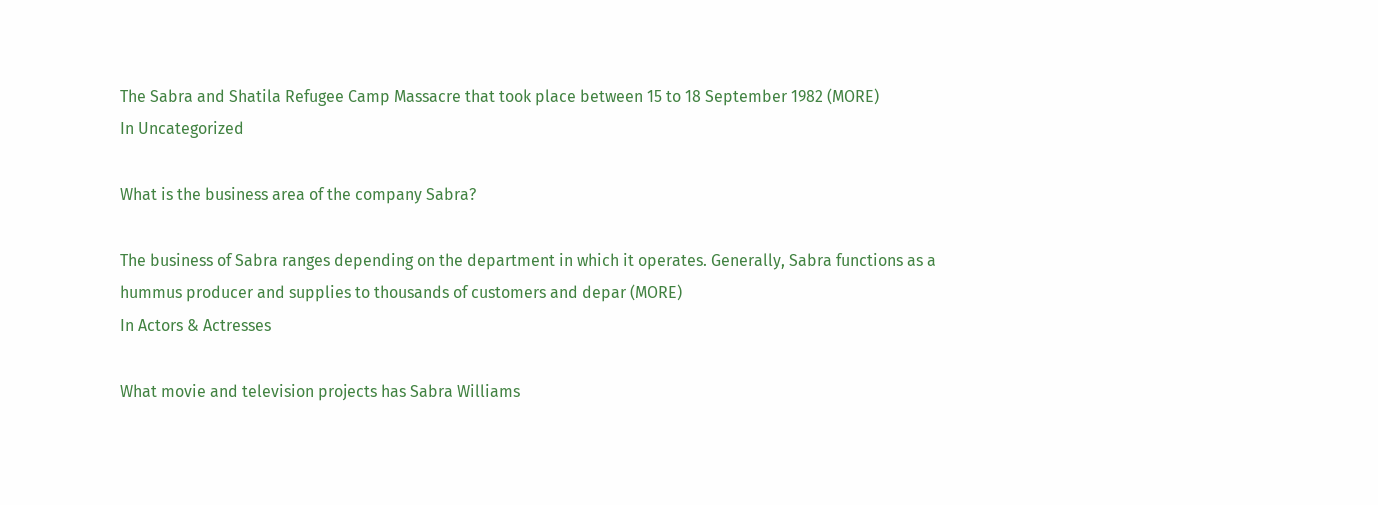The Sabra and Shatila Refugee Camp Massacre that took place between 15 to 18 September 1982 (MORE)
In Uncategorized

What is the business area of the company Sabra?

The business of Sabra ranges depending on the department in which it operates. Generally, Sabra functions as a hummus producer and supplies to thousands of customers and depar (MORE)
In Actors & Actresses

What movie and television projects has Sabra Williams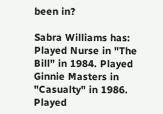been in?

Sabra Williams has: Played Nurse in "The Bill" in 1984. Played Ginnie Masters in "Casualty" in 1986. Played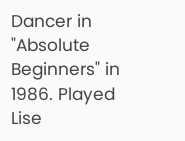Dancer in "Absolute Beginners" in 1986. Played Lise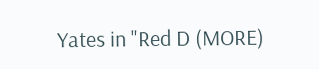Yates in "Red D (MORE)